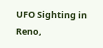UFO Sighting in Reno,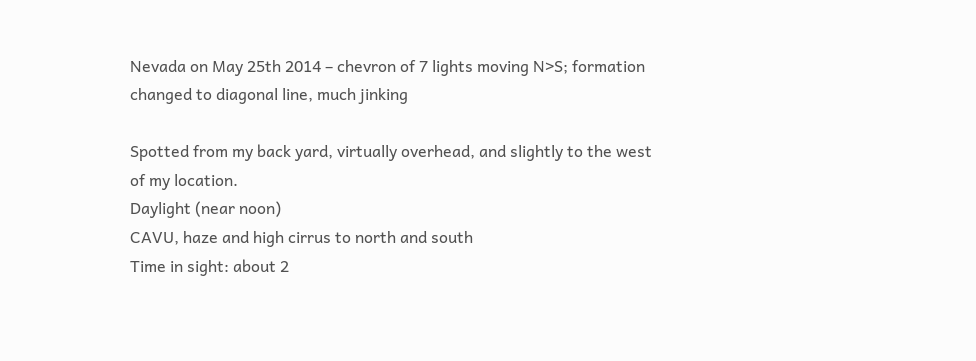Nevada on May 25th 2014 – chevron of 7 lights moving N>S; formation changed to diagonal line, much jinking

Spotted from my back yard, virtually overhead, and slightly to the west of my location.
Daylight (near noon)
CAVU, haze and high cirrus to north and south
Time in sight: about 2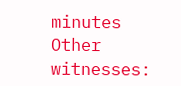minutes
Other witnesses: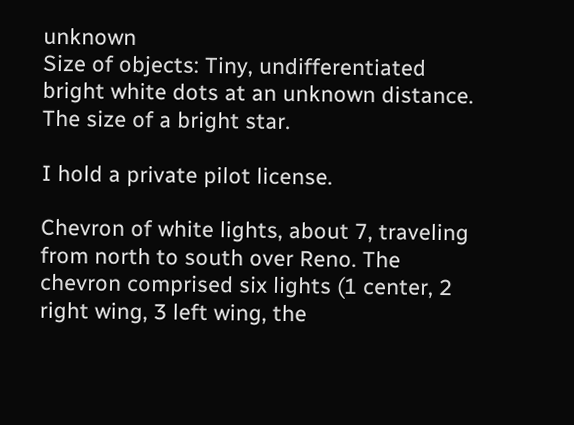unknown
Size of objects: Tiny, undifferentiated bright white dots at an unknown distance. The size of a bright star.

I hold a private pilot license.

Chevron of white lights, about 7, traveling from north to south over Reno. The chevron comprised six lights (1 center, 2 right wing, 3 left wing, the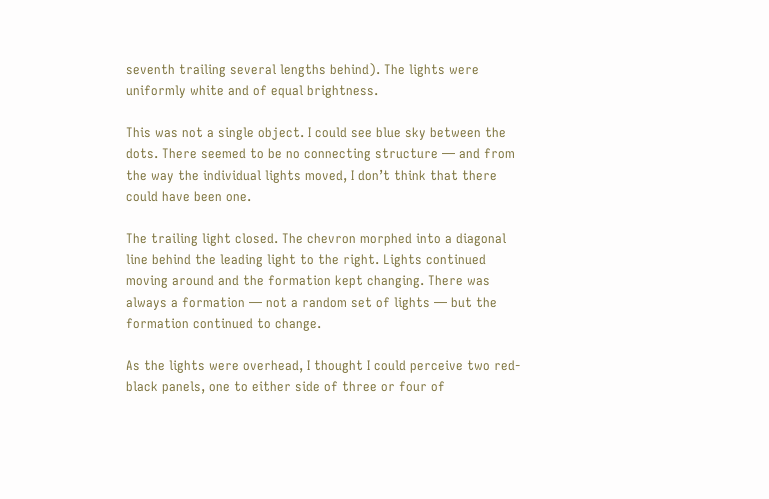seventh trailing several lengths behind). The lights were uniformly white and of equal brightness.

This was not a single object. I could see blue sky between the dots. There seemed to be no connecting structure — and from the way the individual lights moved, I don’t think that there could have been one.

The trailing light closed. The chevron morphed into a diagonal line behind the leading light to the right. Lights continued moving around and the formation kept changing. There was always a formation — not a random set of lights — but the formation continued to change.

As the lights were overhead, I thought I could perceive two red-black panels, one to either side of three or four of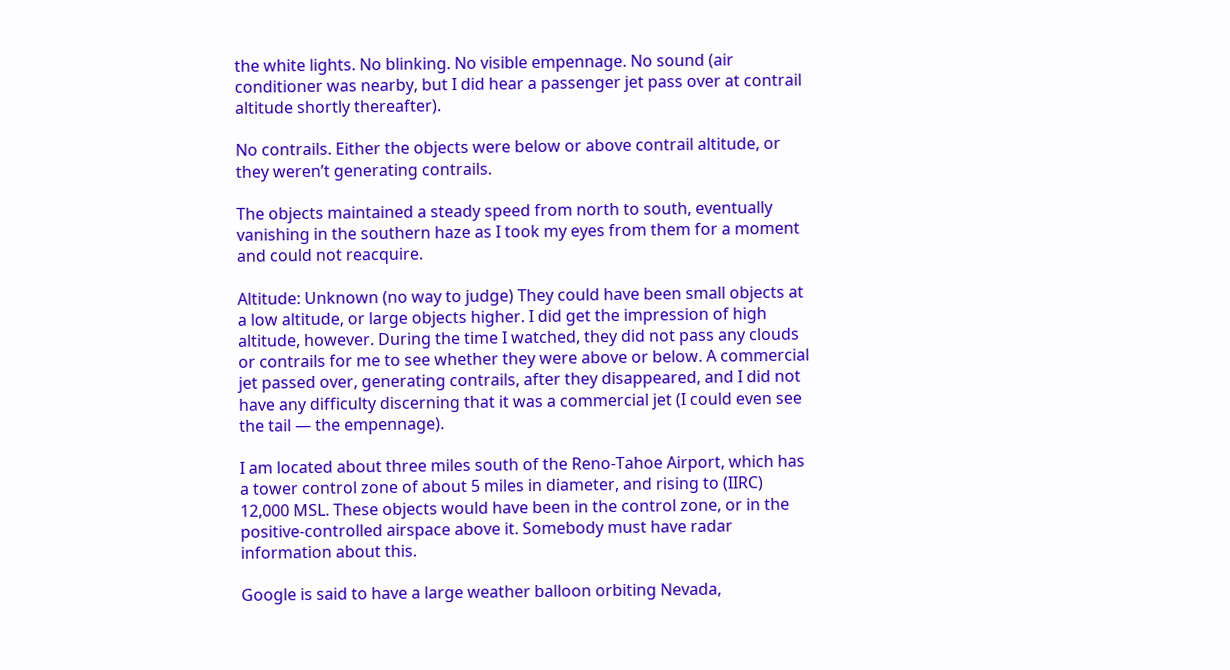the white lights. No blinking. No visible empennage. No sound (air conditioner was nearby, but I did hear a passenger jet pass over at contrail altitude shortly thereafter).

No contrails. Either the objects were below or above contrail altitude, or they weren’t generating contrails.

The objects maintained a steady speed from north to south, eventually vanishing in the southern haze as I took my eyes from them for a moment and could not reacquire.

Altitude: Unknown (no way to judge) They could have been small objects at a low altitude, or large objects higher. I did get the impression of high altitude, however. During the time I watched, they did not pass any clouds or contrails for me to see whether they were above or below. A commercial jet passed over, generating contrails, after they disappeared, and I did not have any difficulty discerning that it was a commercial jet (I could even see the tail — the empennage).

I am located about three miles south of the Reno-Tahoe Airport, which has a tower control zone of about 5 miles in diameter, and rising to (IIRC) 12,000 MSL. These objects would have been in the control zone, or in the positive-controlled airspace above it. Somebody must have radar information about this.

Google is said to have a large weather balloon orbiting Nevada,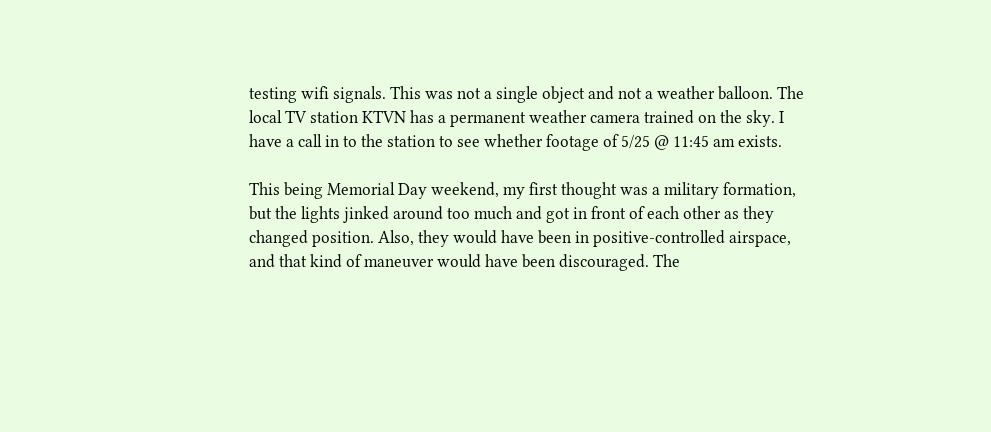testing wifi signals. This was not a single object and not a weather balloon. The local TV station KTVN has a permanent weather camera trained on the sky. I have a call in to the station to see whether footage of 5/25 @ 11:45 am exists.

This being Memorial Day weekend, my first thought was a military formation, but the lights jinked around too much and got in front of each other as they changed position. Also, they would have been in positive-controlled airspace, and that kind of maneuver would have been discouraged. The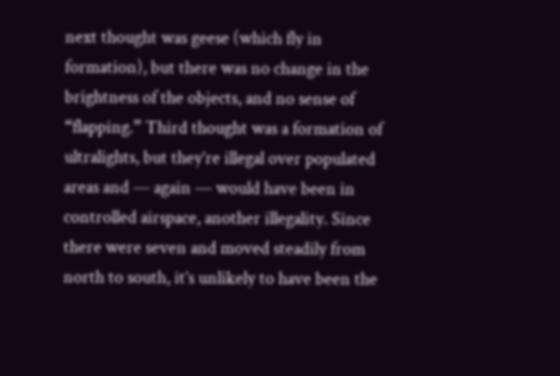next thought was geese (which fly in formation), but there was no change in the brightness of the objects, and no sense of “flapping.” Third thought was a formation of ultralights, but they’re illegal over populated areas and — again — would have been in controlled airspace, another illegality. Since there were seven and moved steadily from north to south, it’s unlikely to have been the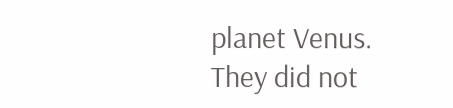planet Venus. They did not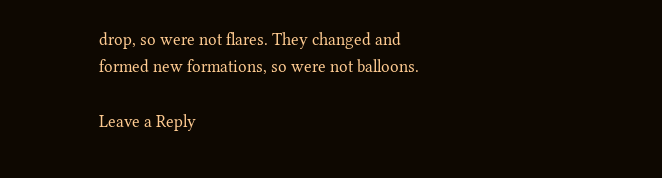drop, so were not flares. They changed and formed new formations, so were not balloons.

Leave a Reply